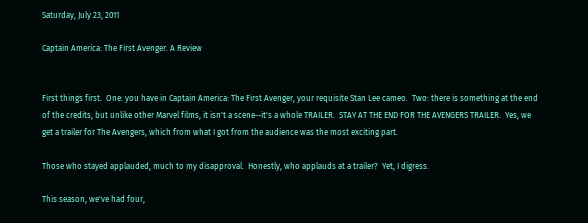Saturday, July 23, 2011

Captain America: The First Avenger. A Review


First things first.  One: you have in Captain America: The First Avenger, your requisite Stan Lee cameo.  Two: there is something at the end of the credits, but unlike other Marvel films, it isn't a scene--it's a whole TRAILER.  STAY AT THE END FOR THE AVENGERS TRAILER.  Yes, we get a trailer for The Avengers, which from what I got from the audience was the most exciting part.

Those who stayed applauded, much to my disapproval.  Honestly, who applauds at a trailer?  Yet, I digress.

This season, we've had four,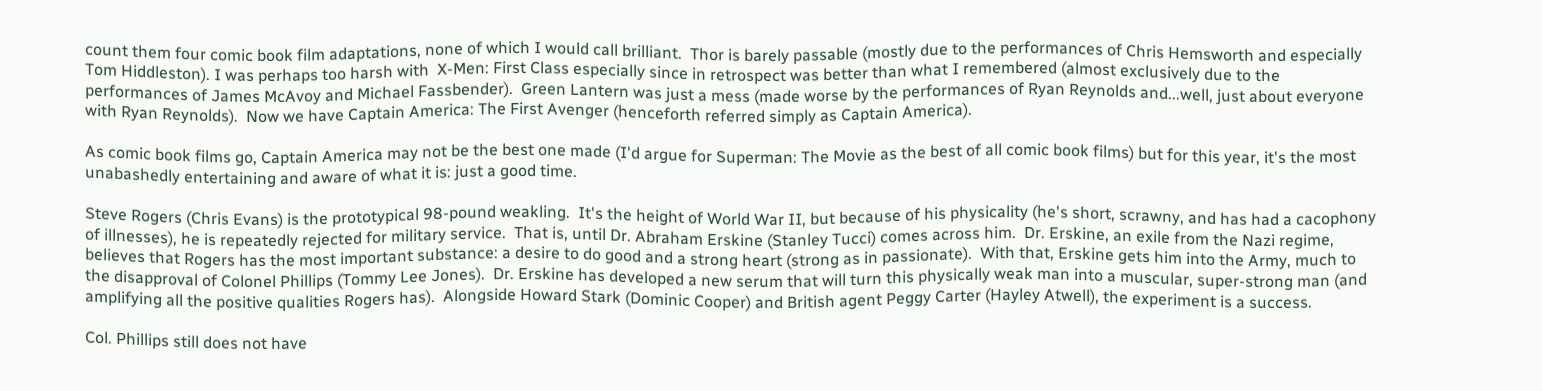count them four comic book film adaptations, none of which I would call brilliant.  Thor is barely passable (mostly due to the performances of Chris Hemsworth and especially Tom Hiddleston). I was perhaps too harsh with  X-Men: First Class especially since in retrospect was better than what I remembered (almost exclusively due to the performances of James McAvoy and Michael Fassbender).  Green Lantern was just a mess (made worse by the performances of Ryan Reynolds and...well, just about everyone with Ryan Reynolds).  Now we have Captain America: The First Avenger (henceforth referred simply as Captain America).

As comic book films go, Captain America may not be the best one made (I'd argue for Superman: The Movie as the best of all comic book films) but for this year, it's the most unabashedly entertaining and aware of what it is: just a good time.

Steve Rogers (Chris Evans) is the prototypical 98-pound weakling.  It's the height of World War II, but because of his physicality (he's short, scrawny, and has had a cacophony of illnesses), he is repeatedly rejected for military service.  That is, until Dr. Abraham Erskine (Stanley Tucci) comes across him.  Dr. Erskine, an exile from the Nazi regime, believes that Rogers has the most important substance: a desire to do good and a strong heart (strong as in passionate).  With that, Erskine gets him into the Army, much to the disapproval of Colonel Phillips (Tommy Lee Jones).  Dr. Erskine has developed a new serum that will turn this physically weak man into a muscular, super-strong man (and amplifying all the positive qualities Rogers has).  Alongside Howard Stark (Dominic Cooper) and British agent Peggy Carter (Hayley Atwell), the experiment is a success.

Col. Phillips still does not have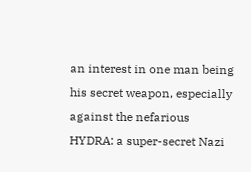an interest in one man being his secret weapon, especially against the nefarious HYDRA: a super-secret Nazi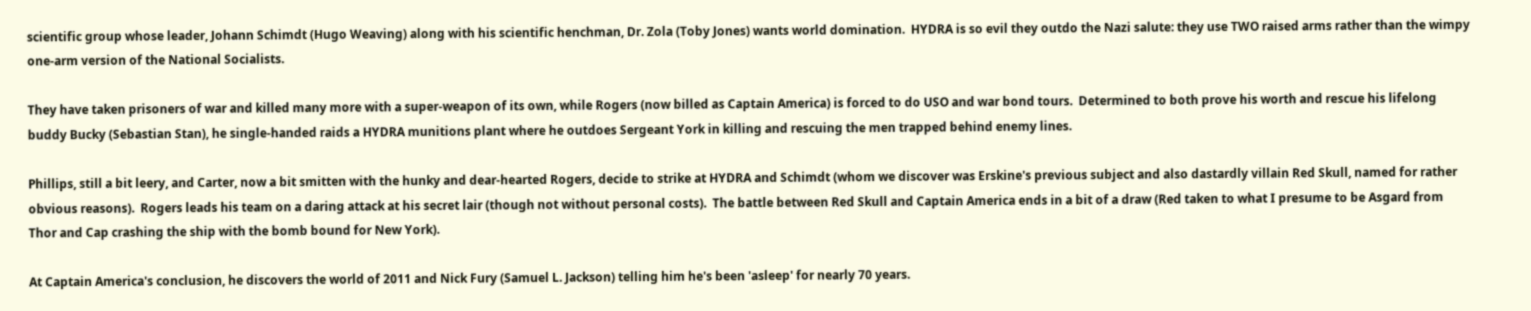scientific group whose leader, Johann Schimdt (Hugo Weaving) along with his scientific henchman, Dr. Zola (Toby Jones) wants world domination.  HYDRA is so evil they outdo the Nazi salute: they use TWO raised arms rather than the wimpy one-arm version of the National Socialists.

They have taken prisoners of war and killed many more with a super-weapon of its own, while Rogers (now billed as Captain America) is forced to do USO and war bond tours.  Determined to both prove his worth and rescue his lifelong buddy Bucky (Sebastian Stan), he single-handed raids a HYDRA munitions plant where he outdoes Sergeant York in killing and rescuing the men trapped behind enemy lines.

Phillips, still a bit leery, and Carter, now a bit smitten with the hunky and dear-hearted Rogers, decide to strike at HYDRA and Schimdt (whom we discover was Erskine's previous subject and also dastardly villain Red Skull, named for rather obvious reasons).  Rogers leads his team on a daring attack at his secret lair (though not without personal costs).  The battle between Red Skull and Captain America ends in a bit of a draw (Red taken to what I presume to be Asgard from Thor and Cap crashing the ship with the bomb bound for New York).

At Captain America's conclusion, he discovers the world of 2011 and Nick Fury (Samuel L. Jackson) telling him he's been 'asleep' for nearly 70 years.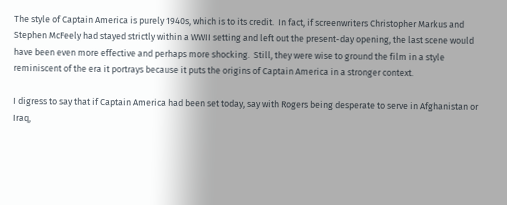The style of Captain America is purely 1940s, which is to its credit.  In fact, if screenwriters Christopher Markus and Stephen McFeely had stayed strictly within a WWII setting and left out the present-day opening, the last scene would have been even more effective and perhaps more shocking.  Still, they were wise to ground the film in a style reminiscent of the era it portrays because it puts the origins of Captain America in a stronger context.

I digress to say that if Captain America had been set today, say with Rogers being desperate to serve in Afghanistan or Iraq,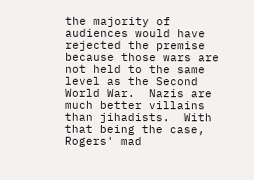the majority of audiences would have rejected the premise because those wars are not held to the same level as the Second World War.  Nazis are much better villains than jihadists.  With that being the case, Rogers' mad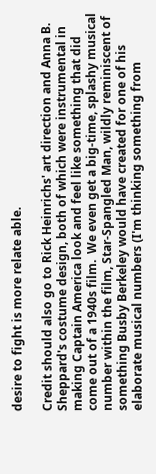desire to fight is more relate able.

Credit should also go to Rick Heinrichs' art direction and Anna B. Sheppard's costume design, both of which were instrumental in making Captain America look and feel like something that did come out of a 1940s film.  We even get a big-time, splashy musical number within the film, Star-Spangled Man, wildly reminiscent of something Busby Berkeley would have created for one of his elaborate musical numbers (I'm thinking something from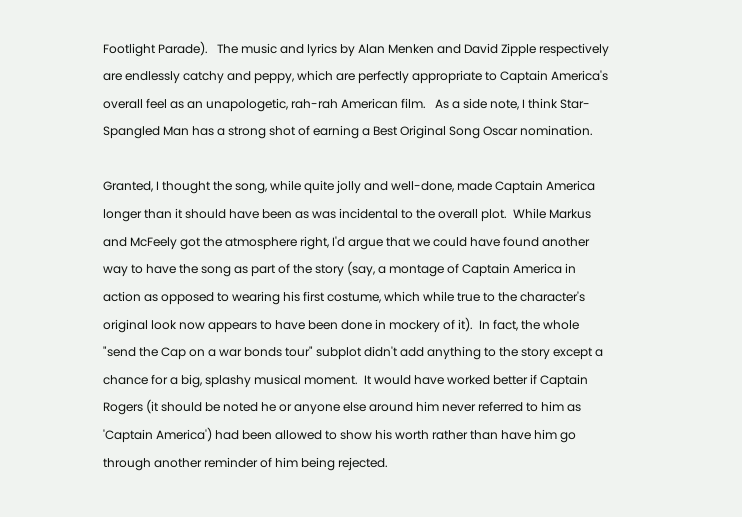Footlight Parade).   The music and lyrics by Alan Menken and David Zipple respectively are endlessly catchy and peppy, which are perfectly appropriate to Captain America's overall feel as an unapologetic, rah-rah American film.   As a side note, I think Star-Spangled Man has a strong shot of earning a Best Original Song Oscar nomination.

Granted, I thought the song, while quite jolly and well-done, made Captain America longer than it should have been as was incidental to the overall plot.  While Markus and McFeely got the atmosphere right, I'd argue that we could have found another way to have the song as part of the story (say, a montage of Captain America in action as opposed to wearing his first costume, which while true to the character's original look now appears to have been done in mockery of it).  In fact, the whole "send the Cap on a war bonds tour" subplot didn't add anything to the story except a chance for a big, splashy musical moment.  It would have worked better if Captain Rogers (it should be noted he or anyone else around him never referred to him as 'Captain America') had been allowed to show his worth rather than have him go through another reminder of him being rejected.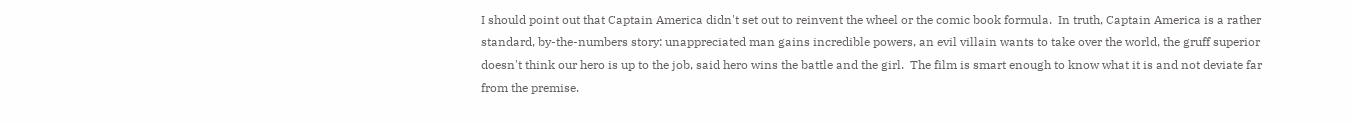I should point out that Captain America didn't set out to reinvent the wheel or the comic book formula.  In truth, Captain America is a rather standard, by-the-numbers story: unappreciated man gains incredible powers, an evil villain wants to take over the world, the gruff superior doesn't think our hero is up to the job, said hero wins the battle and the girl.  The film is smart enough to know what it is and not deviate far from the premise.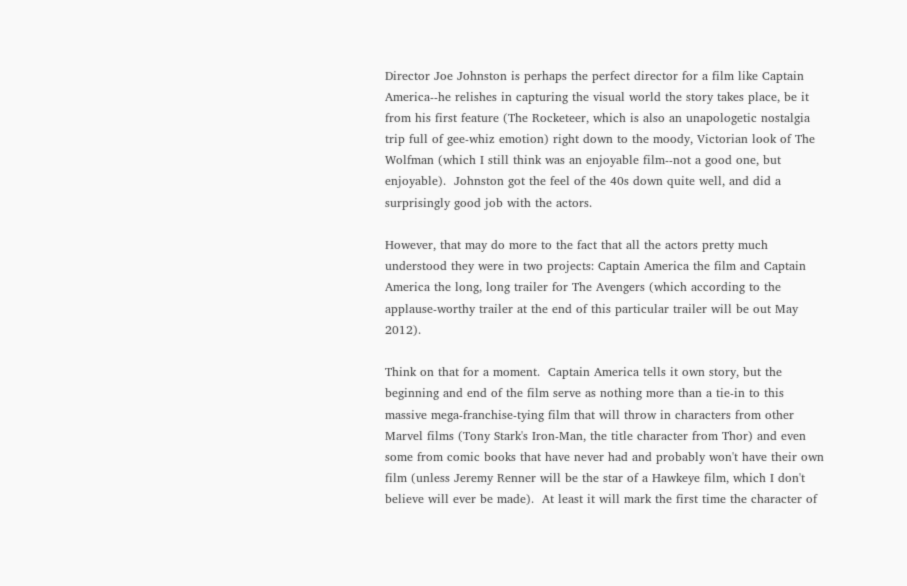Director Joe Johnston is perhaps the perfect director for a film like Captain America--he relishes in capturing the visual world the story takes place, be it from his first feature (The Rocketeer, which is also an unapologetic nostalgia trip full of gee-whiz emotion) right down to the moody, Victorian look of The Wolfman (which I still think was an enjoyable film--not a good one, but enjoyable).  Johnston got the feel of the 40s down quite well, and did a surprisingly good job with the actors.

However, that may do more to the fact that all the actors pretty much understood they were in two projects: Captain America the film and Captain America the long, long trailer for The Avengers (which according to the applause-worthy trailer at the end of this particular trailer will be out May 2012).

Think on that for a moment.  Captain America tells it own story, but the beginning and end of the film serve as nothing more than a tie-in to this massive mega-franchise-tying film that will throw in characters from other Marvel films (Tony Stark's Iron-Man, the title character from Thor) and even some from comic books that have never had and probably won't have their own film (unless Jeremy Renner will be the star of a Hawkeye film, which I don't believe will ever be made).  At least it will mark the first time the character of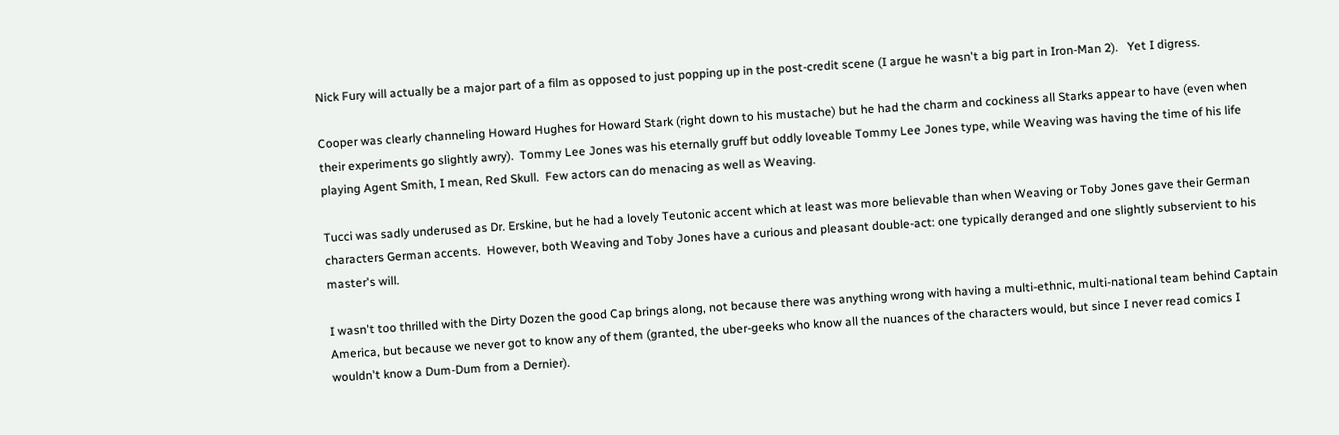Nick Fury will actually be a major part of a film as opposed to just popping up in the post-credit scene (I argue he wasn't a big part in Iron-Man 2).   Yet I digress.

Cooper was clearly channeling Howard Hughes for Howard Stark (right down to his mustache) but he had the charm and cockiness all Starks appear to have (even when their experiments go slightly awry).  Tommy Lee Jones was his eternally gruff but oddly loveable Tommy Lee Jones type, while Weaving was having the time of his life playing Agent Smith, I mean, Red Skull.  Few actors can do menacing as well as Weaving.

Tucci was sadly underused as Dr. Erskine, but he had a lovely Teutonic accent which at least was more believable than when Weaving or Toby Jones gave their German characters German accents.  However, both Weaving and Toby Jones have a curious and pleasant double-act: one typically deranged and one slightly subservient to his master's will.

I wasn't too thrilled with the Dirty Dozen the good Cap brings along, not because there was anything wrong with having a multi-ethnic, multi-national team behind Captain America, but because we never got to know any of them (granted, the uber-geeks who know all the nuances of the characters would, but since I never read comics I wouldn't know a Dum-Dum from a Dernier).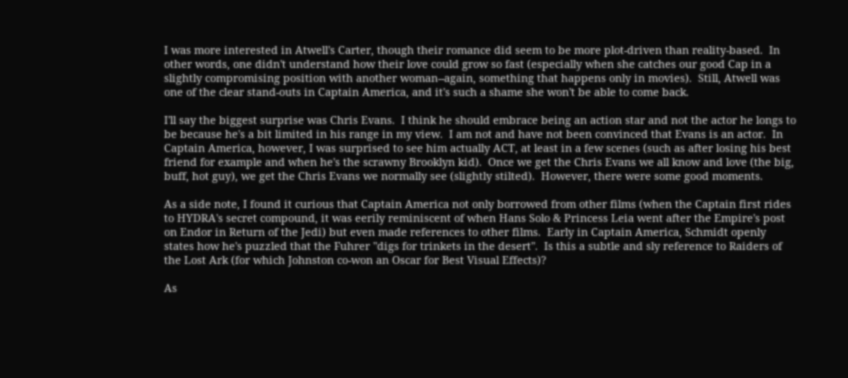I was more interested in Atwell's Carter, though their romance did seem to be more plot-driven than reality-based.  In other words, one didn't understand how their love could grow so fast (especially when she catches our good Cap in a slightly compromising position with another woman--again, something that happens only in movies).  Still, Atwell was one of the clear stand-outs in Captain America, and it's such a shame she won't be able to come back.

I'll say the biggest surprise was Chris Evans.  I think he should embrace being an action star and not the actor he longs to be because he's a bit limited in his range in my view.  I am not and have not been convinced that Evans is an actor.  In Captain America, however, I was surprised to see him actually ACT, at least in a few scenes (such as after losing his best friend for example and when he's the scrawny Brooklyn kid).  Once we get the Chris Evans we all know and love (the big, buff, hot guy), we get the Chris Evans we normally see (slightly stilted).  However, there were some good moments.

As a side note, I found it curious that Captain America not only borrowed from other films (when the Captain first rides to HYDRA's secret compound, it was eerily reminiscent of when Hans Solo & Princess Leia went after the Empire's post on Endor in Return of the Jedi) but even made references to other films.  Early in Captain America, Schmidt openly states how he's puzzled that the Fuhrer "digs for trinkets in the desert".  Is this a subtle and sly reference to Raiders of the Lost Ark (for which Johnston co-won an Oscar for Best Visual Effects)?

As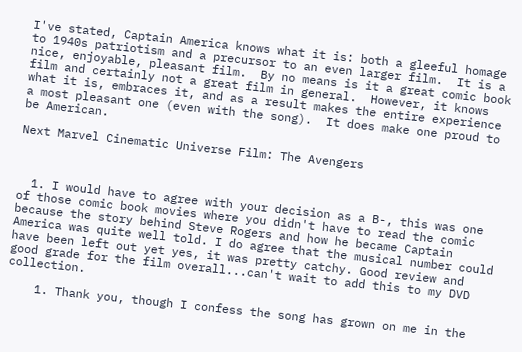I've stated, Captain America knows what it is: both a gleeful homage to 1940s patriotism and a precursor to an even larger film.  It is a nice, enjoyable, pleasant film.  By no means is it a great comic book film and certainly not a great film in general.  However, it knows what it is, embraces it, and as a result makes the entire experience a most pleasant one (even with the song).  It does make one proud to be American.

Next Marvel Cinematic Universe Film: The Avengers



  1. I would have to agree with your decision as a B-, this was one of those comic book movies where you didn't have to read the comic because the story behind Steve Rogers and how he became Captain America was quite well told. I do agree that the musical number could have been left out yet yes, it was pretty catchy. Good review and good grade for the film overall...can't wait to add this to my DVD collection.

    1. Thank you, though I confess the song has grown on me in the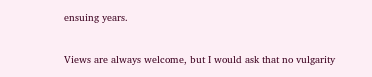ensuing years.


Views are always welcome, but I would ask that no vulgarity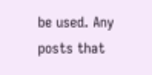be used. Any posts that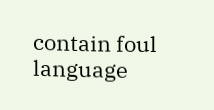contain foul language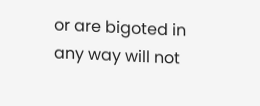or are bigoted in any way will not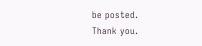be posted.
Thank you.